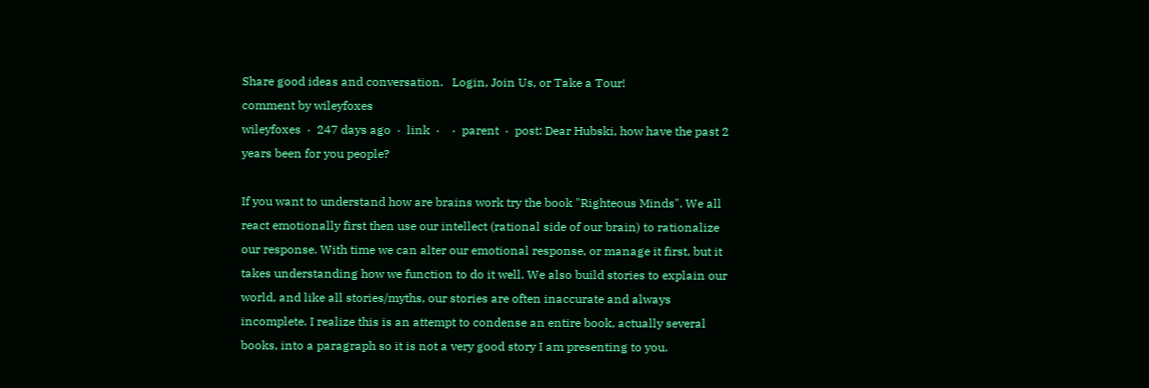Share good ideas and conversation.   Login, Join Us, or Take a Tour!
comment by wileyfoxes
wileyfoxes  ·  247 days ago  ·  link  ·    ·  parent  ·  post: Dear Hubski, how have the past 2 years been for you people?

If you want to understand how are brains work try the book "Righteous Minds". We all react emotionally first then use our intellect (rational side of our brain) to rationalize our response. With time we can alter our emotional response, or manage it first, but it takes understanding how we function to do it well. We also build stories to explain our world, and like all stories/myths, our stories are often inaccurate and always incomplete. I realize this is an attempt to condense an entire book, actually several books, into a paragraph so it is not a very good story I am presenting to you.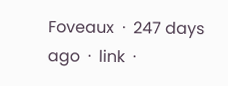Foveaux  ·  247 days ago  ·  link  ·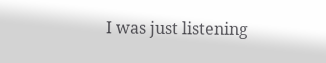I was just listening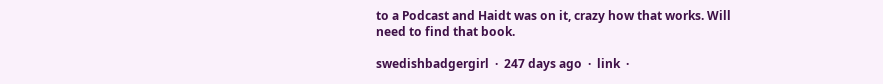to a Podcast and Haidt was on it, crazy how that works. Will need to find that book.

swedishbadgergirl  ·  247 days ago  ·  link  ·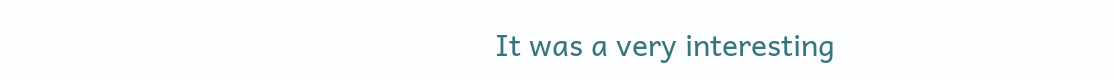It was a very interesting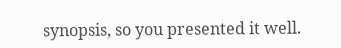synopsis, so you presented it well.